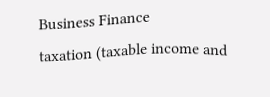Business Finance
taxation (taxable income and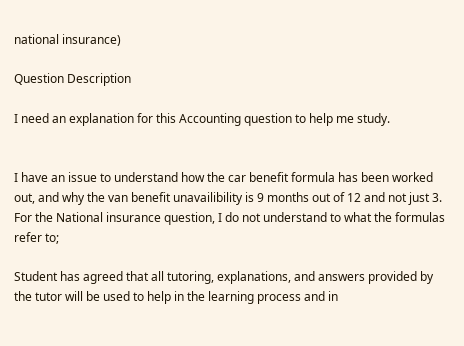national insurance)

Question Description

I need an explanation for this Accounting question to help me study.


I have an issue to understand how the car benefit formula has been worked out, and why the van benefit unavailibility is 9 months out of 12 and not just 3. For the National insurance question, I do not understand to what the formulas refer to;

Student has agreed that all tutoring, explanations, and answers provided by the tutor will be used to help in the learning process and in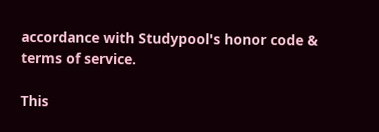accordance with Studypool's honor code & terms of service.

This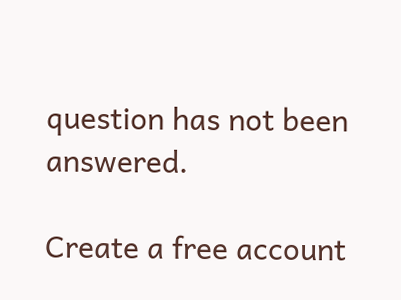question has not been answered.

Create a free account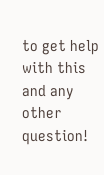to get help with this and any other question!